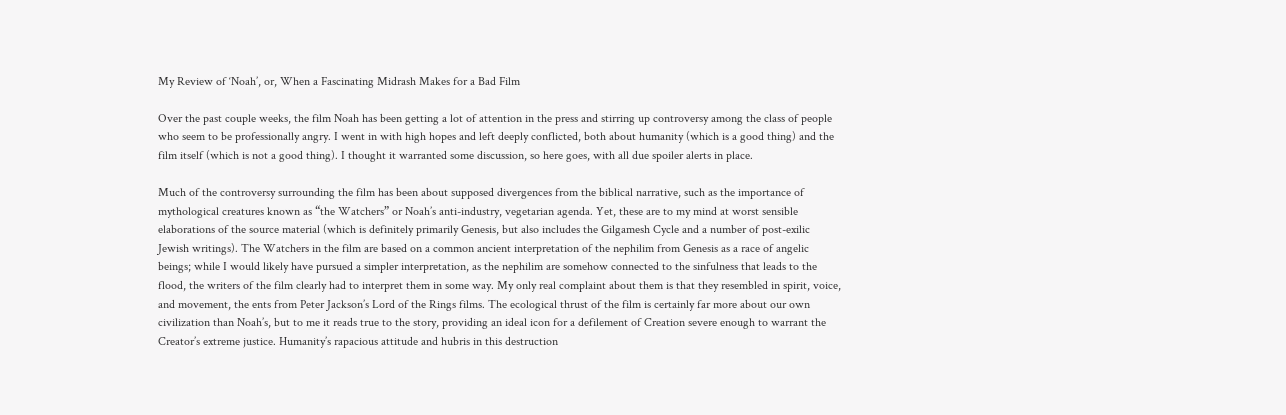My Review of ‘Noah’, or, When a Fascinating Midrash Makes for a Bad Film

Over the past couple weeks, the film Noah has been getting a lot of attention in the press and stirring up controversy among the class of people who seem to be professionally angry. I went in with high hopes and left deeply conflicted, both about humanity (which is a good thing) and the film itself (which is not a good thing). I thought it warranted some discussion, so here goes, with all due spoiler alerts in place.

Much of the controversy surrounding the film has been about supposed divergences from the biblical narrative, such as the importance of mythological creatures known as “the Watchers” or Noah’s anti-industry, vegetarian agenda. Yet, these are to my mind at worst sensible elaborations of the source material (which is definitely primarily Genesis, but also includes the Gilgamesh Cycle and a number of post-exilic Jewish writings). The Watchers in the film are based on a common ancient interpretation of the nephilim from Genesis as a race of angelic beings; while I would likely have pursued a simpler interpretation, as the nephilim are somehow connected to the sinfulness that leads to the flood, the writers of the film clearly had to interpret them in some way. My only real complaint about them is that they resembled in spirit, voice, and movement, the ents from Peter Jackson’s Lord of the Rings films. The ecological thrust of the film is certainly far more about our own civilization than Noah’s, but to me it reads true to the story, providing an ideal icon for a defilement of Creation severe enough to warrant the Creator’s extreme justice. Humanity’s rapacious attitude and hubris in this destruction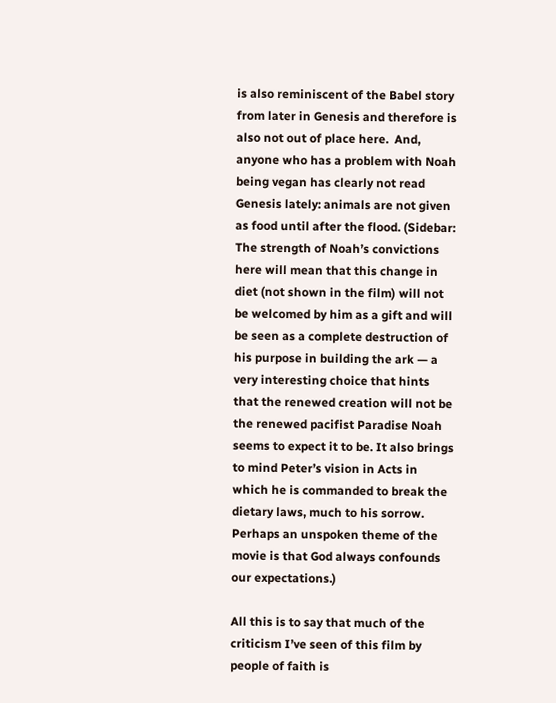is also reminiscent of the Babel story from later in Genesis and therefore is also not out of place here.  And, anyone who has a problem with Noah being vegan has clearly not read Genesis lately: animals are not given as food until after the flood. (Sidebar: The strength of Noah’s convictions here will mean that this change in diet (not shown in the film) will not be welcomed by him as a gift and will be seen as a complete destruction of his purpose in building the ark — a very interesting choice that hints that the renewed creation will not be the renewed pacifist Paradise Noah seems to expect it to be. It also brings to mind Peter’s vision in Acts in which he is commanded to break the dietary laws, much to his sorrow. Perhaps an unspoken theme of the movie is that God always confounds our expectations.)

All this is to say that much of the criticism I’ve seen of this film by people of faith is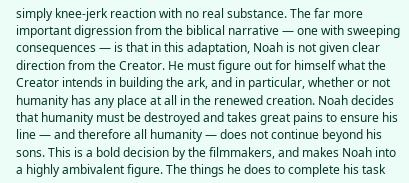simply knee-jerk reaction with no real substance. The far more important digression from the biblical narrative — one with sweeping consequences — is that in this adaptation, Noah is not given clear direction from the Creator. He must figure out for himself what the Creator intends in building the ark, and in particular, whether or not humanity has any place at all in the renewed creation. Noah decides that humanity must be destroyed and takes great pains to ensure his line — and therefore all humanity — does not continue beyond his sons. This is a bold decision by the filmmakers, and makes Noah into a highly ambivalent figure. The things he does to complete his task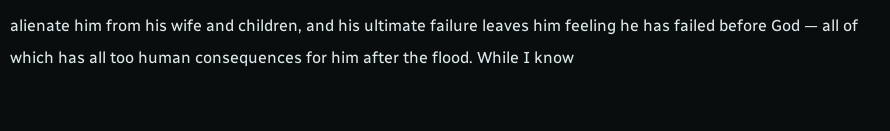alienate him from his wife and children, and his ultimate failure leaves him feeling he has failed before God — all of which has all too human consequences for him after the flood. While I know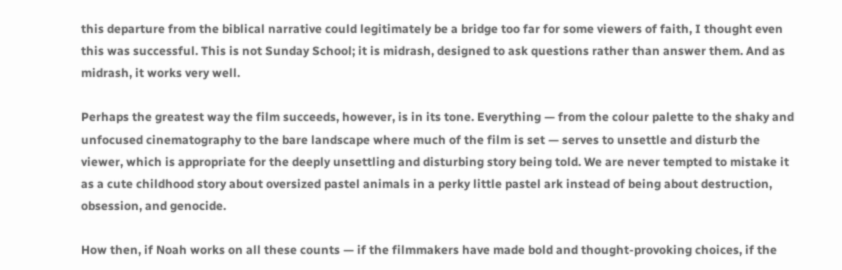this departure from the biblical narrative could legitimately be a bridge too far for some viewers of faith, I thought even this was successful. This is not Sunday School; it is midrash, designed to ask questions rather than answer them. And as midrash, it works very well.

Perhaps the greatest way the film succeeds, however, is in its tone. Everything — from the colour palette to the shaky and unfocused cinematography to the bare landscape where much of the film is set — serves to unsettle and disturb the viewer, which is appropriate for the deeply unsettling and disturbing story being told. We are never tempted to mistake it as a cute childhood story about oversized pastel animals in a perky little pastel ark instead of being about destruction, obsession, and genocide.

How then, if Noah works on all these counts — if the filmmakers have made bold and thought-provoking choices, if the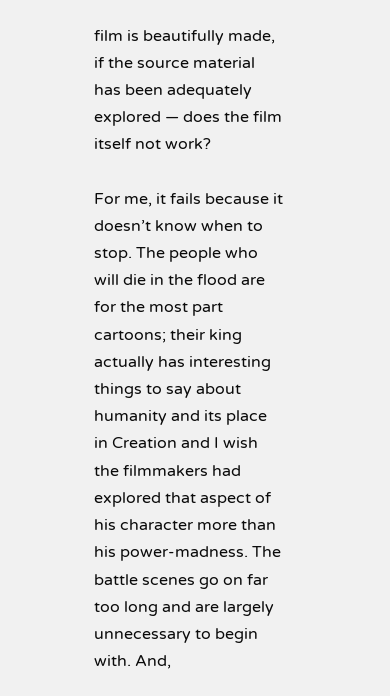film is beautifully made, if the source material has been adequately explored — does the film itself not work?

For me, it fails because it doesn’t know when to stop. The people who will die in the flood are for the most part cartoons; their king actually has interesting things to say about humanity and its place in Creation and I wish the filmmakers had explored that aspect of his character more than his power-madness. The battle scenes go on far too long and are largely unnecessary to begin with. And,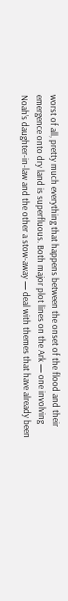worst of all, pretty much everything that happens between the onset of the flood and their emergence onto dry land is superfluous. Both major plot lines on the Ark — one involving Noah’s daughter-in-law and the other a stow-away — deal with themes that have already been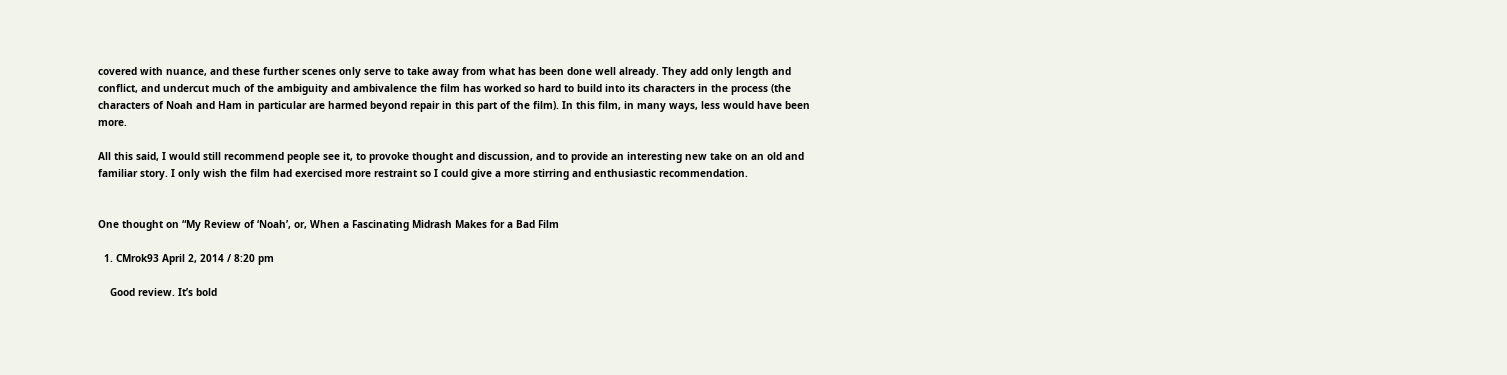covered with nuance, and these further scenes only serve to take away from what has been done well already. They add only length and conflict, and undercut much of the ambiguity and ambivalence the film has worked so hard to build into its characters in the process (the characters of Noah and Ham in particular are harmed beyond repair in this part of the film). In this film, in many ways, less would have been more.

All this said, I would still recommend people see it, to provoke thought and discussion, and to provide an interesting new take on an old and familiar story. I only wish the film had exercised more restraint so I could give a more stirring and enthusiastic recommendation.


One thought on “My Review of ‘Noah’, or, When a Fascinating Midrash Makes for a Bad Film

  1. CMrok93 April 2, 2014 / 8:20 pm

    Good review. It’s bold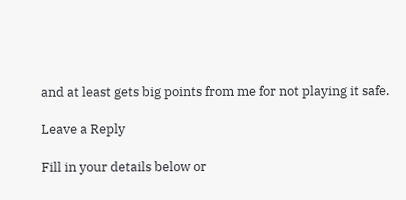and at least gets big points from me for not playing it safe.

Leave a Reply

Fill in your details below or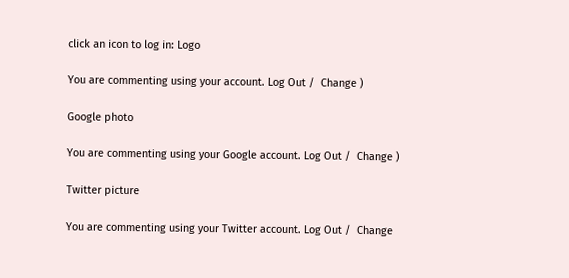click an icon to log in: Logo

You are commenting using your account. Log Out /  Change )

Google photo

You are commenting using your Google account. Log Out /  Change )

Twitter picture

You are commenting using your Twitter account. Log Out /  Change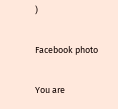)

Facebook photo

You are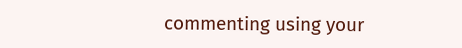commenting using your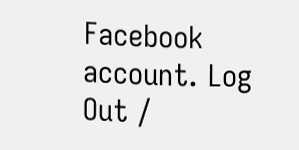Facebook account. Log Out /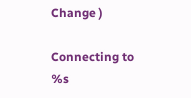Change )

Connecting to %s